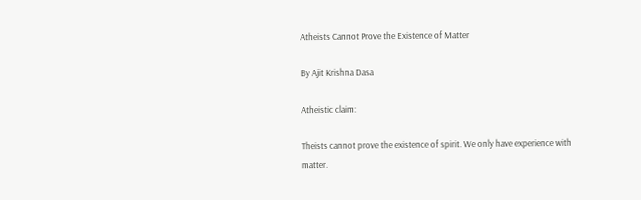Atheists Cannot Prove the Existence of Matter

By Ajit Krishna Dasa

Atheistic claim:

Theists cannot prove the existence of spirit. We only have experience with matter.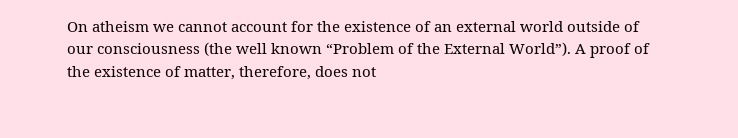On atheism we cannot account for the existence of an external world outside of our consciousness (the well known “Problem of the External World”). A proof of the existence of matter, therefore, does not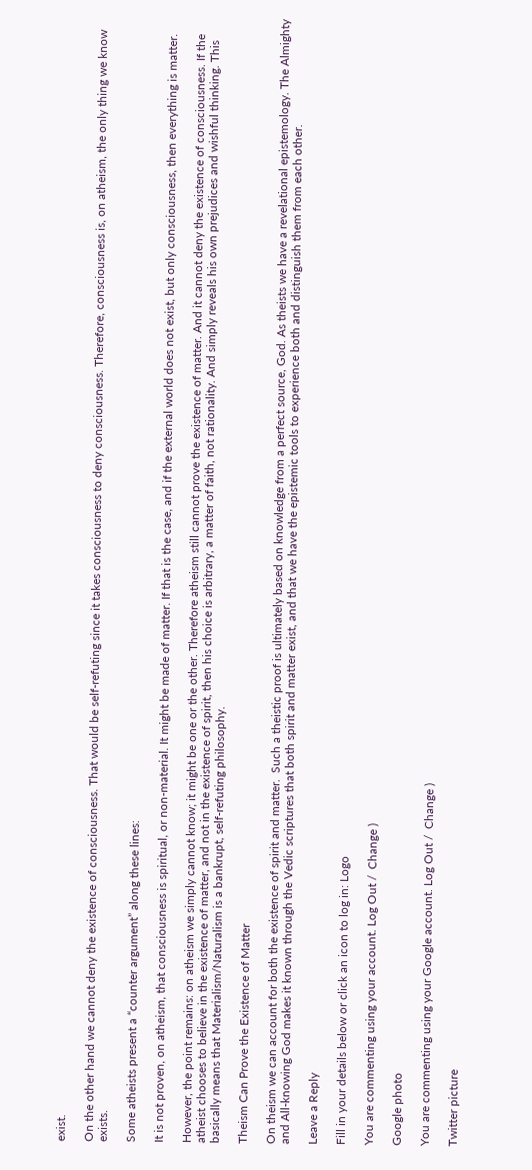exist.

On the other hand we cannot deny the existence of consciousness. That would be self-refuting since it takes consciousness to deny consciousness. Therefore, consciousness is, on atheism, the only thing we know exists.

Some atheists present a “counter argument” along these lines:

It is not proven, on atheism, that consciousness is spiritual, or non-material. It might be made of matter. If that is the case, and if the external world does not exist, but only consciousness, then everything is matter.

However, the point remains: on atheism we simply cannot know; it might be one or the other. Therefore atheism still cannot prove the existence of matter. And it cannot deny the existence of consciousness. If the atheist chooses to believe in the existence of matter, and not in the existence of spirit, then his choice is arbitrary, a matter of faith, not rationality. And simply reveals his own prejudices and wishful thinking. This basically means that Materialism/Naturalism is a bankrupt, self-refuting philosophy.

Theism Can Prove the Existence of Matter

On theism we can account for both the existence of spirit and matter.  Such a theistic proof is ultimately based on knowledge from a perfect source, God. As theists we have a revelational epistemology. The Almighty and All-knowing God makes it known through the Vedic scriptures that both spirit and matter exist, and that we have the epistemic tools to experience both and distinguish them from each other.

Leave a Reply

Fill in your details below or click an icon to log in: Logo

You are commenting using your account. Log Out /  Change )

Google photo

You are commenting using your Google account. Log Out /  Change )

Twitter picture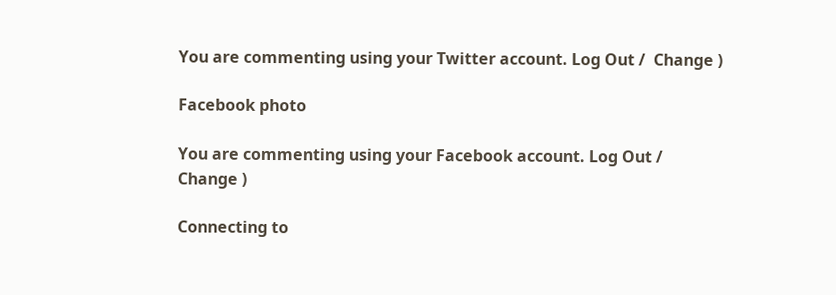You are commenting using your Twitter account. Log Out /  Change )

Facebook photo

You are commenting using your Facebook account. Log Out /  Change )

Connecting to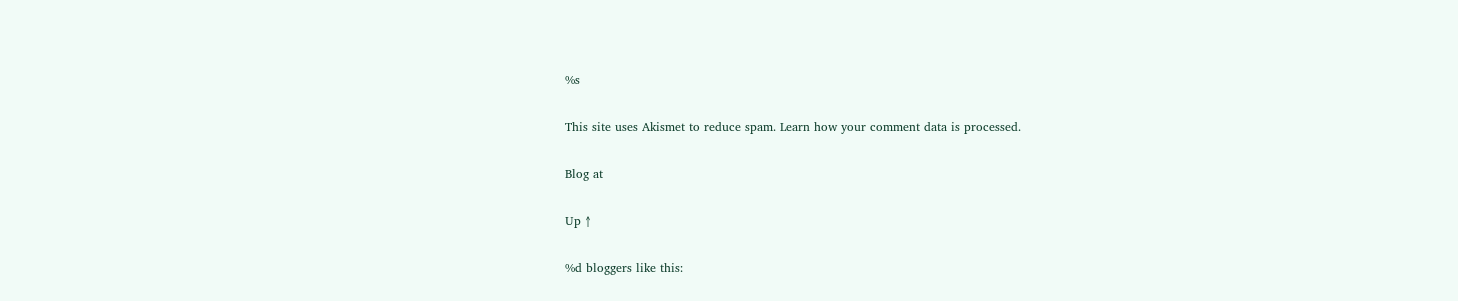%s

This site uses Akismet to reduce spam. Learn how your comment data is processed.

Blog at

Up ↑

%d bloggers like this: